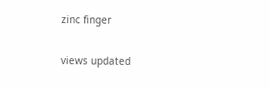zinc finger

views updated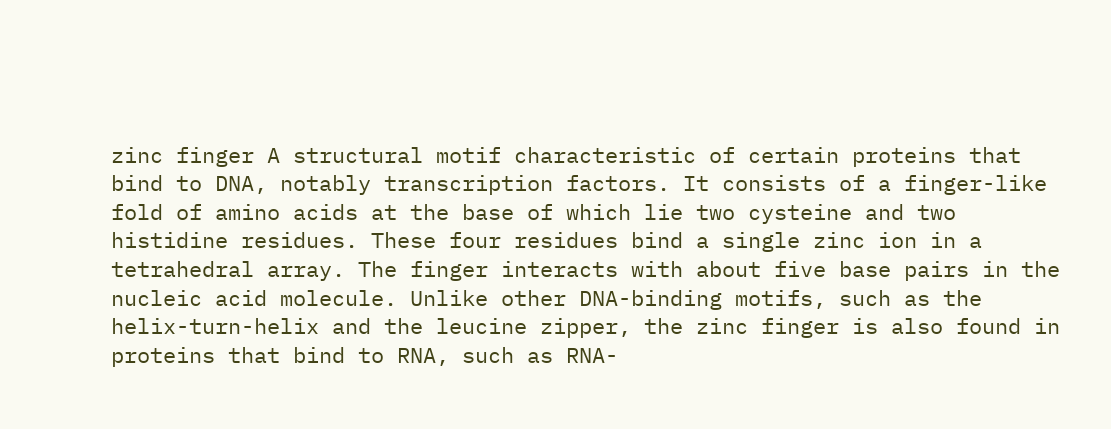zinc finger A structural motif characteristic of certain proteins that bind to DNA, notably transcription factors. It consists of a finger-like fold of amino acids at the base of which lie two cysteine and two histidine residues. These four residues bind a single zinc ion in a tetrahedral array. The finger interacts with about five base pairs in the nucleic acid molecule. Unlike other DNA-binding motifs, such as the helix-turn-helix and the leucine zipper, the zinc finger is also found in proteins that bind to RNA, such as RNA-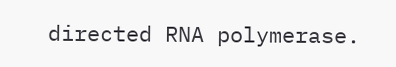directed RNA polymerase.